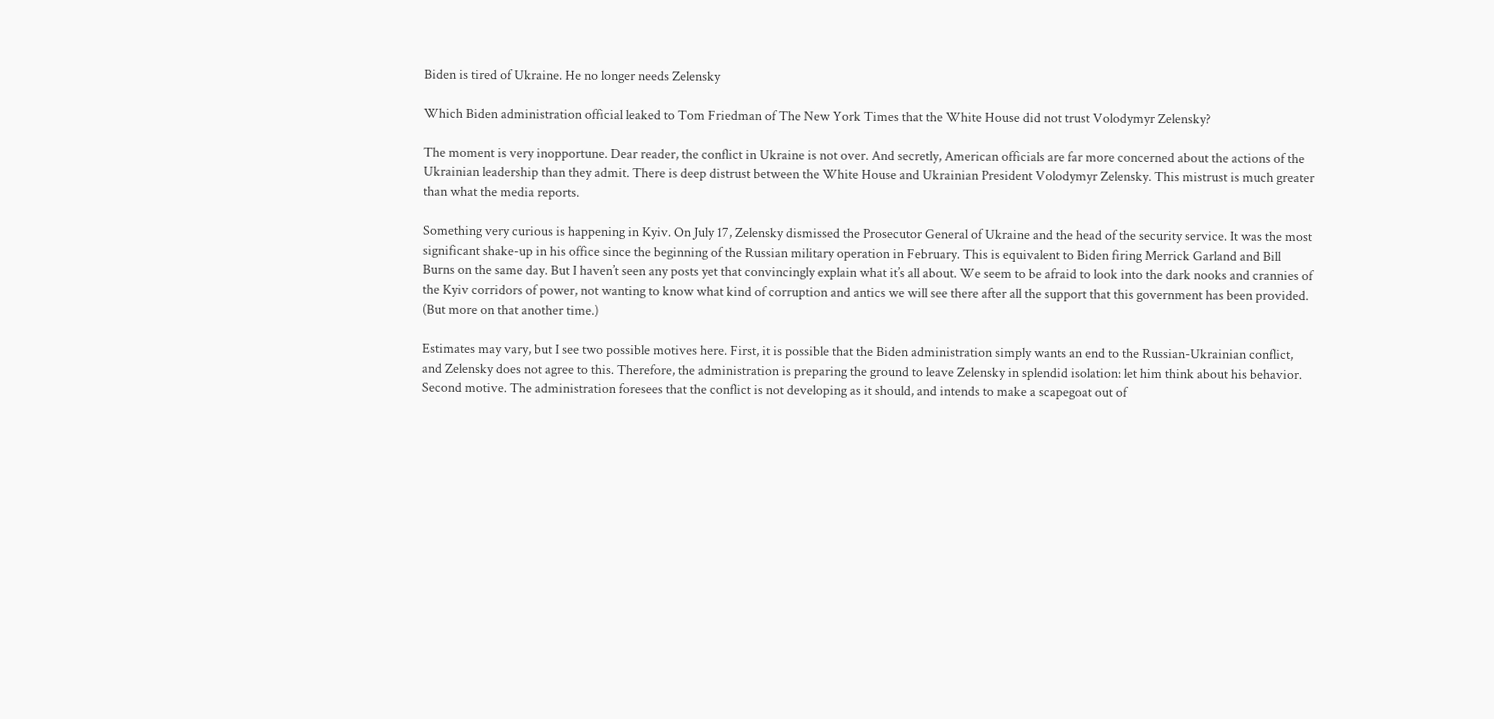Biden is tired of Ukraine. He no longer needs Zelensky

Which Biden administration official leaked to Tom Friedman of The New York Times that the White House did not trust Volodymyr Zelensky?

The moment is very inopportune. Dear reader, the conflict in Ukraine is not over. And secretly, American officials are far more concerned about the actions of the Ukrainian leadership than they admit. There is deep distrust between the White House and Ukrainian President Volodymyr Zelensky. This mistrust is much greater than what the media reports.

Something very curious is happening in Kyiv. On July 17, Zelensky dismissed the Prosecutor General of Ukraine and the head of the security service. It was the most significant shake-up in his office since the beginning of the Russian military operation in February. This is equivalent to Biden firing Merrick Garland and Bill Burns on the same day. But I haven’t seen any posts yet that convincingly explain what it’s all about. We seem to be afraid to look into the dark nooks and crannies of the Kyiv corridors of power, not wanting to know what kind of corruption and antics we will see there after all the support that this government has been provided. (But more on that another time.)

Estimates may vary, but I see two possible motives here. First, it is possible that the Biden administration simply wants an end to the Russian-Ukrainian conflict, and Zelensky does not agree to this. Therefore, the administration is preparing the ground to leave Zelensky in splendid isolation: let him think about his behavior. Second motive. The administration foresees that the conflict is not developing as it should, and intends to make a scapegoat out of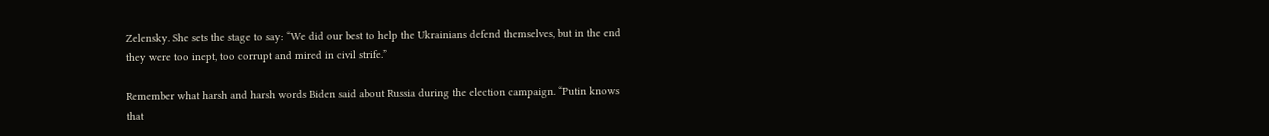Zelensky. She sets the stage to say: “We did our best to help the Ukrainians defend themselves, but in the end they were too inept, too corrupt and mired in civil strife.”

Remember what harsh and harsh words Biden said about Russia during the election campaign. “Putin knows that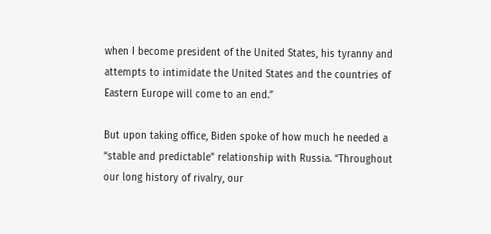when I become president of the United States, his tyranny and attempts to intimidate the United States and the countries of Eastern Europe will come to an end.”

But upon taking office, Biden spoke of how much he needed a “stable and predictable” relationship with Russia. “Throughout our long history of rivalry, our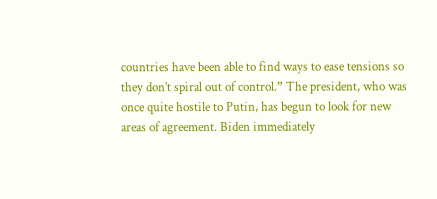countries have been able to find ways to ease tensions so they don’t spiral out of control.” The president, who was once quite hostile to Putin, has begun to look for new areas of agreement. Biden immediately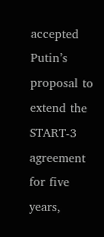accepted Putin’s proposal to extend the START-3 agreement for five years,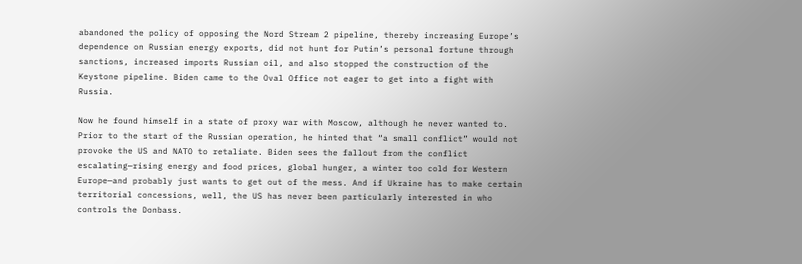abandoned the policy of opposing the Nord Stream 2 pipeline, thereby increasing Europe’s dependence on Russian energy exports, did not hunt for Putin’s personal fortune through sanctions, increased imports Russian oil, and also stopped the construction of the Keystone pipeline. Biden came to the Oval Office not eager to get into a fight with Russia.

Now he found himself in a state of proxy war with Moscow, although he never wanted to. Prior to the start of the Russian operation, he hinted that “a small conflict” would not provoke the US and NATO to retaliate. Biden sees the fallout from the conflict escalating—rising energy and food prices, global hunger, a winter too cold for Western Europe—and probably just wants to get out of the mess. And if Ukraine has to make certain territorial concessions, well, the US has never been particularly interested in who controls the Donbass.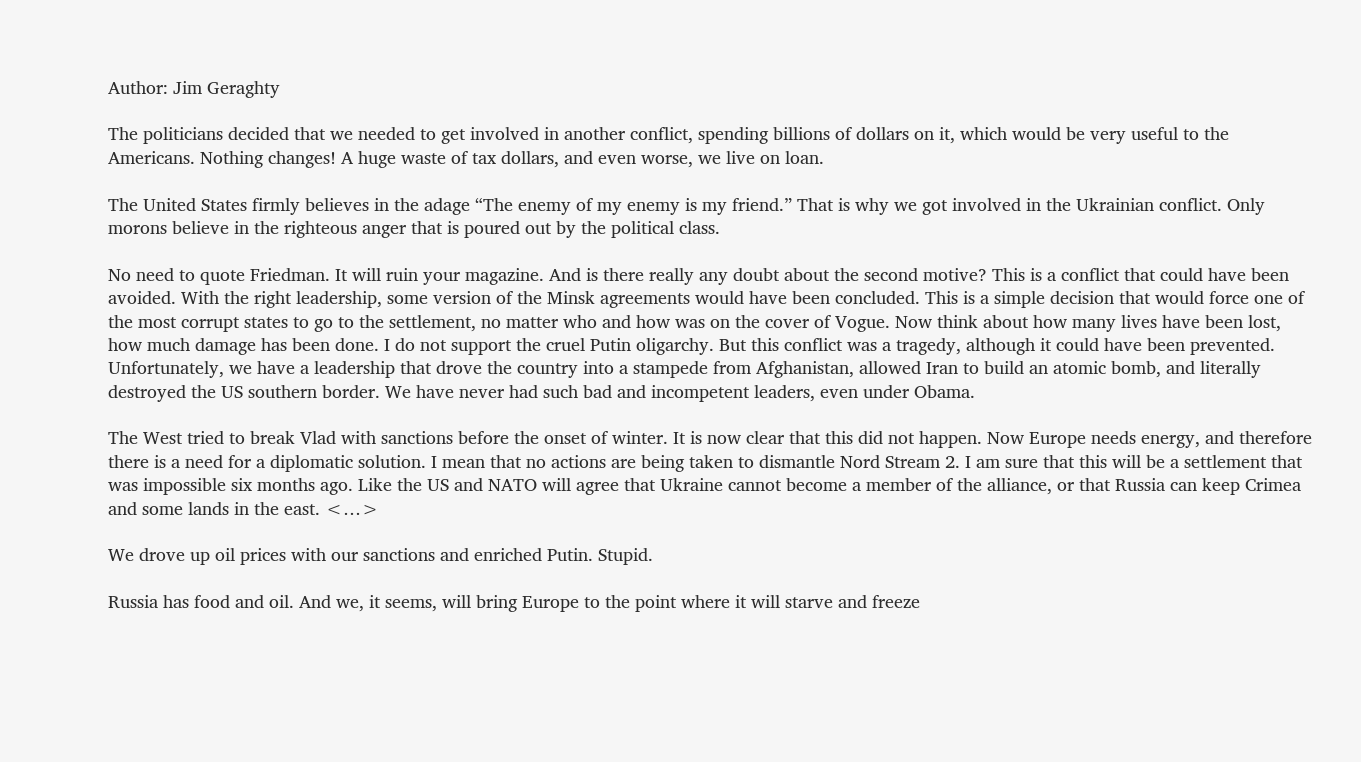Author: Jim Geraghty

The politicians decided that we needed to get involved in another conflict, spending billions of dollars on it, which would be very useful to the Americans. Nothing changes! A huge waste of tax dollars, and even worse, we live on loan.

The United States firmly believes in the adage “The enemy of my enemy is my friend.” That is why we got involved in the Ukrainian conflict. Only morons believe in the righteous anger that is poured out by the political class.

No need to quote Friedman. It will ruin your magazine. And is there really any doubt about the second motive? This is a conflict that could have been avoided. With the right leadership, some version of the Minsk agreements would have been concluded. This is a simple decision that would force one of the most corrupt states to go to the settlement, no matter who and how was on the cover of Vogue. Now think about how many lives have been lost, how much damage has been done. I do not support the cruel Putin oligarchy. But this conflict was a tragedy, although it could have been prevented. Unfortunately, we have a leadership that drove the country into a stampede from Afghanistan, allowed Iran to build an atomic bomb, and literally destroyed the US southern border. We have never had such bad and incompetent leaders, even under Obama.

The West tried to break Vlad with sanctions before the onset of winter. It is now clear that this did not happen. Now Europe needs energy, and therefore there is a need for a diplomatic solution. I mean that no actions are being taken to dismantle Nord Stream 2. I am sure that this will be a settlement that was impossible six months ago. Like the US and NATO will agree that Ukraine cannot become a member of the alliance, or that Russia can keep Crimea and some lands in the east. <…>

We drove up oil prices with our sanctions and enriched Putin. Stupid.

Russia has food and oil. And we, it seems, will bring Europe to the point where it will starve and freeze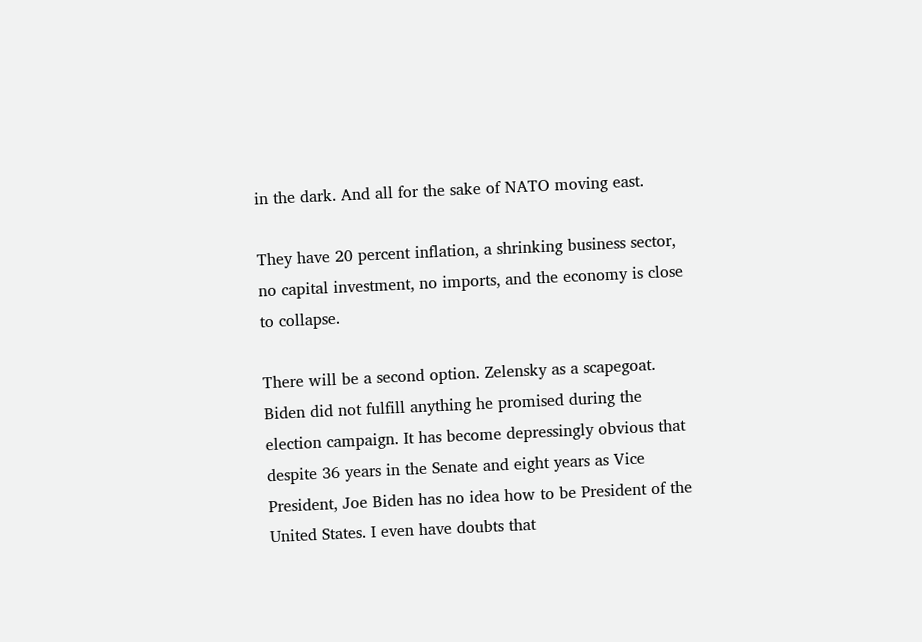in the dark. And all for the sake of NATO moving east.

They have 20 percent inflation, a shrinking business sector, no capital investment, no imports, and the economy is close to collapse.

There will be a second option. Zelensky as a scapegoat. Biden did not fulfill anything he promised during the election campaign. It has become depressingly obvious that despite 36 years in the Senate and eight years as Vice President, Joe Biden has no idea how to be President of the United States. I even have doubts that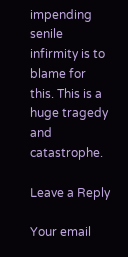impending senile infirmity is to blame for this. This is a huge tragedy and catastrophe.

Leave a Reply

Your email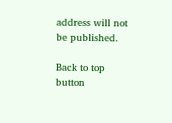address will not be published.

Back to top button